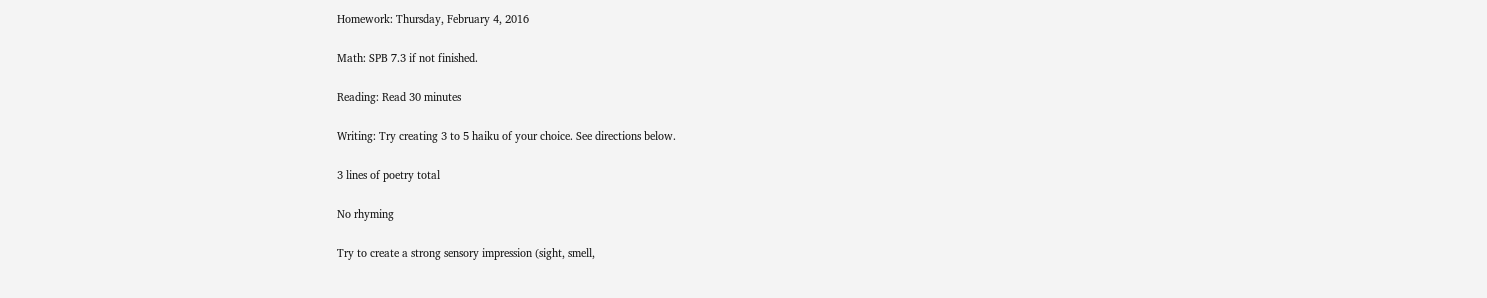Homework: Thursday, February 4, 2016

Math: SPB 7.3 if not finished.

Reading: Read 30 minutes

Writing: Try creating 3 to 5 haiku of your choice. See directions below.

3 lines of poetry total

No rhyming

Try to create a strong sensory impression (sight, smell,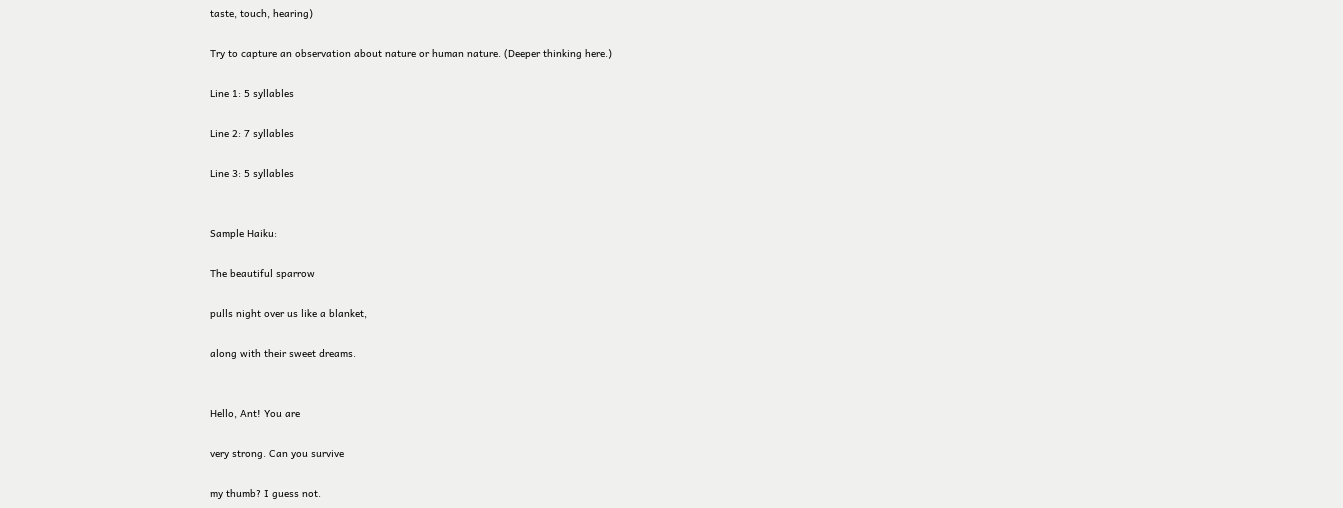taste, touch, hearing)

Try to capture an observation about nature or human nature. (Deeper thinking here.)

Line 1: 5 syllables

Line 2: 7 syllables

Line 3: 5 syllables


Sample Haiku:

The beautiful sparrow

pulls night over us like a blanket,

along with their sweet dreams.


Hello, Ant! You are

very strong. Can you survive

my thumb? I guess not.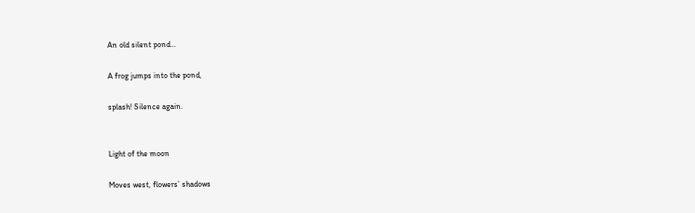An old silent pond…

A frog jumps into the pond,

splash! Silence again.


Light of the moon

Moves west, flowers’ shadows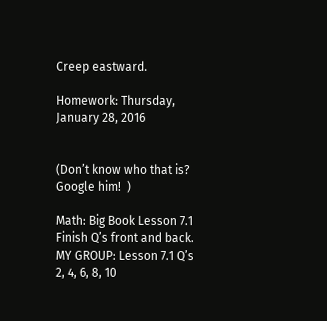Creep eastward.

Homework: Thursday, January 28, 2016


(Don’t know who that is? Google him!  )

Math: Big Book Lesson 7.1 Finish Q’s front and back. MY GROUP: Lesson 7.1 Q’s 2, 4, 6, 8, 10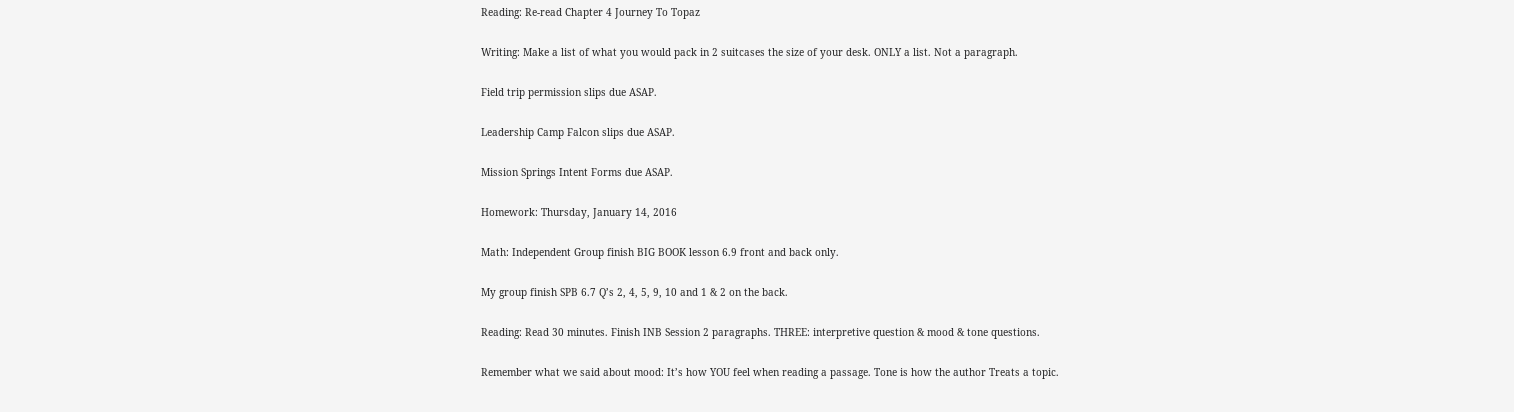Reading: Re-read Chapter 4 Journey To Topaz

Writing: Make a list of what you would pack in 2 suitcases the size of your desk. ONLY a list. Not a paragraph.

Field trip permission slips due ASAP.

Leadership Camp Falcon slips due ASAP.

Mission Springs Intent Forms due ASAP.

Homework: Thursday, January 14, 2016

Math: Independent Group finish BIG BOOK lesson 6.9 front and back only.

My group finish SPB 6.7 Q’s 2, 4, 5, 9, 10 and 1 & 2 on the back.

Reading: Read 30 minutes. Finish INB Session 2 paragraphs. THREE: interpretive question & mood & tone questions.

Remember what we said about mood: It’s how YOU feel when reading a passage. Tone is how the author Treats a topic.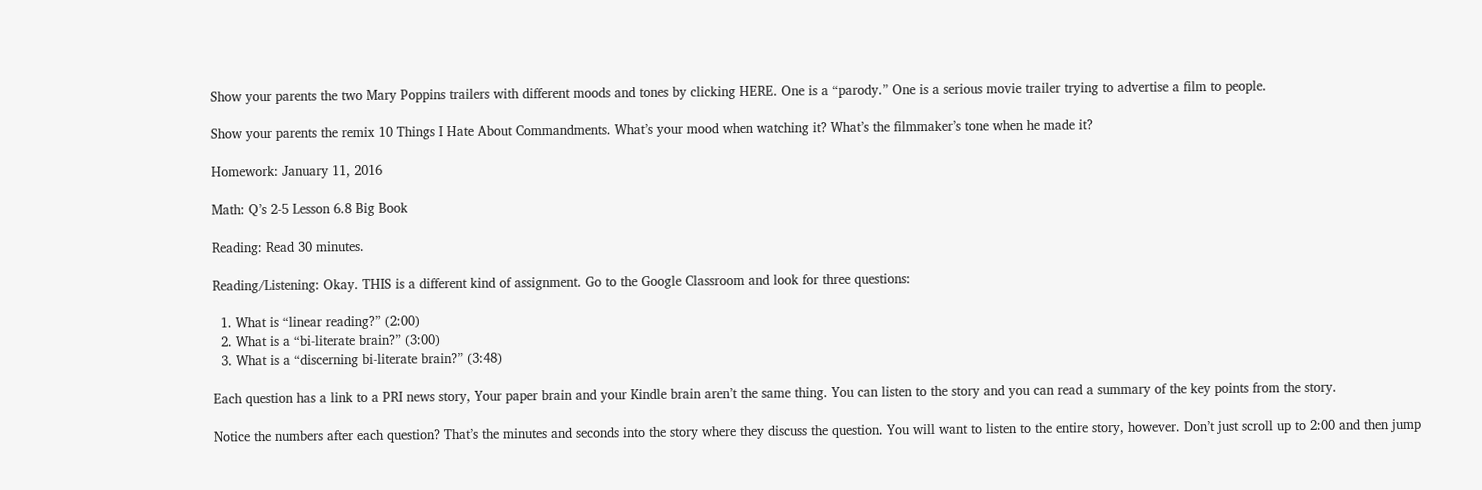Show your parents the two Mary Poppins trailers with different moods and tones by clicking HERE. One is a “parody.” One is a serious movie trailer trying to advertise a film to people.

Show your parents the remix 10 Things I Hate About Commandments. What’s your mood when watching it? What’s the filmmaker’s tone when he made it?

Homework: January 11, 2016

Math: Q’s 2-5 Lesson 6.8 Big Book

Reading: Read 30 minutes.

Reading/Listening: Okay. THIS is a different kind of assignment. Go to the Google Classroom and look for three questions:

  1. What is “linear reading?” (2:00)
  2. What is a “bi-literate brain?” (3:00)
  3. What is a “discerning bi-literate brain?” (3:48)

Each question has a link to a PRI news story, Your paper brain and your Kindle brain aren’t the same thing. You can listen to the story and you can read a summary of the key points from the story.

Notice the numbers after each question? That’s the minutes and seconds into the story where they discuss the question. You will want to listen to the entire story, however. Don’t just scroll up to 2:00 and then jump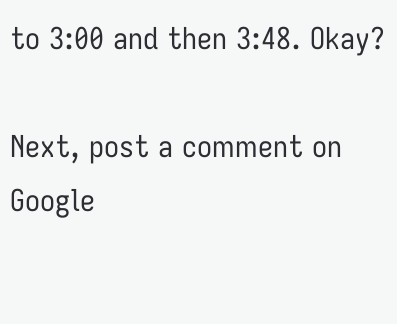to 3:00 and then 3:48. Okay?

Next, post a comment on Google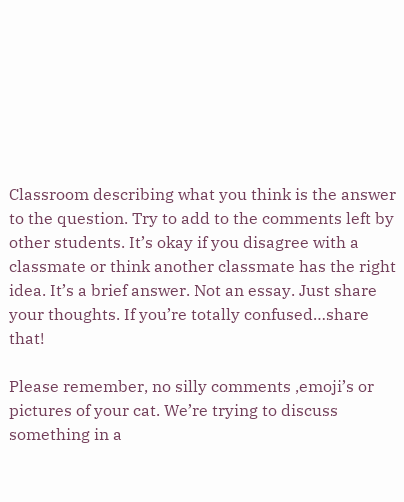Classroom describing what you think is the answer to the question. Try to add to the comments left by other students. It’s okay if you disagree with a classmate or think another classmate has the right idea. It’s a brief answer. Not an essay. Just share your thoughts. If you’re totally confused…share that!

Please remember, no silly comments ,emoji’s or pictures of your cat. We’re trying to discuss something in a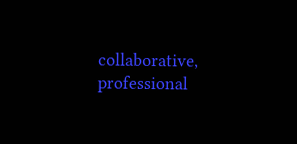collaborative, professional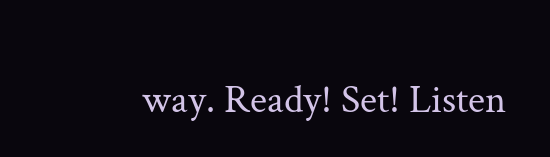way. Ready! Set! Listen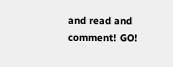and read and comment! GO!